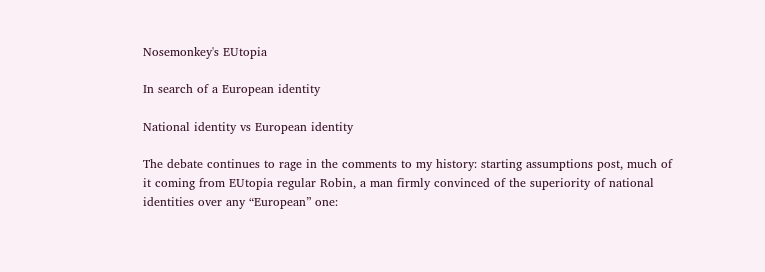Nosemonkey's EUtopia

In search of a European identity

National identity vs European identity

The debate continues to rage in the comments to my history: starting assumptions post, much of it coming from EUtopia regular Robin, a man firmly convinced of the superiority of national identities over any “European” one: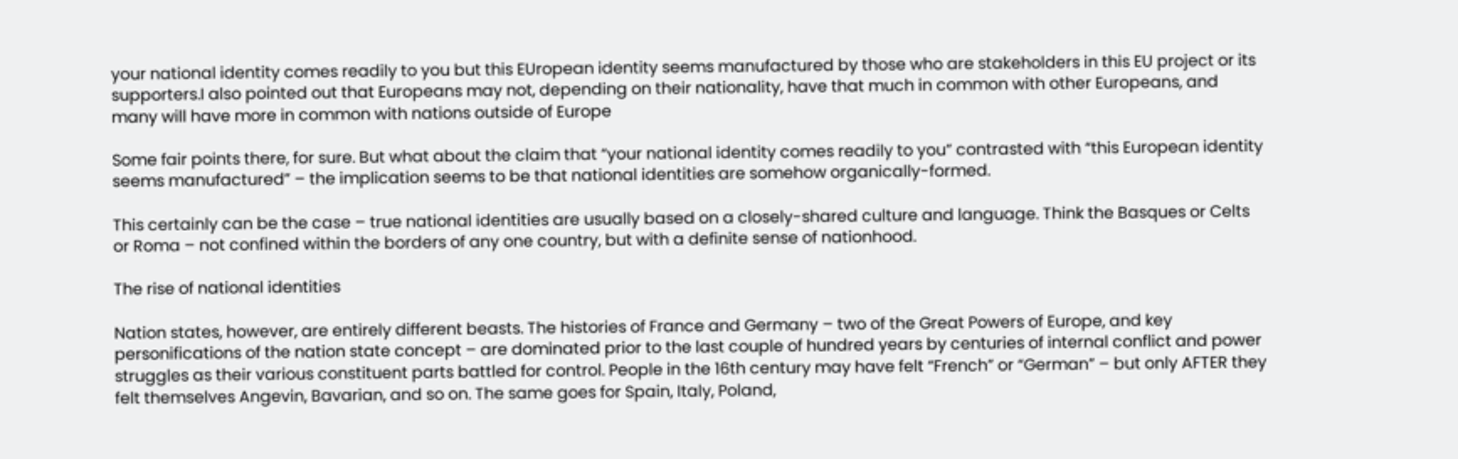your national identity comes readily to you but this EUropean identity seems manufactured by those who are stakeholders in this EU project or its supporters.I also pointed out that Europeans may not, depending on their nationality, have that much in common with other Europeans, and many will have more in common with nations outside of Europe

Some fair points there, for sure. But what about the claim that “your national identity comes readily to you” contrasted with “this European identity seems manufactured” – the implication seems to be that national identities are somehow organically-formed.

This certainly can be the case – true national identities are usually based on a closely-shared culture and language. Think the Basques or Celts or Roma – not confined within the borders of any one country, but with a definite sense of nationhood.

The rise of national identities

Nation states, however, are entirely different beasts. The histories of France and Germany – two of the Great Powers of Europe, and key personifications of the nation state concept – are dominated prior to the last couple of hundred years by centuries of internal conflict and power struggles as their various constituent parts battled for control. People in the 16th century may have felt “French” or “German” – but only AFTER they felt themselves Angevin, Bavarian, and so on. The same goes for Spain, Italy, Poland,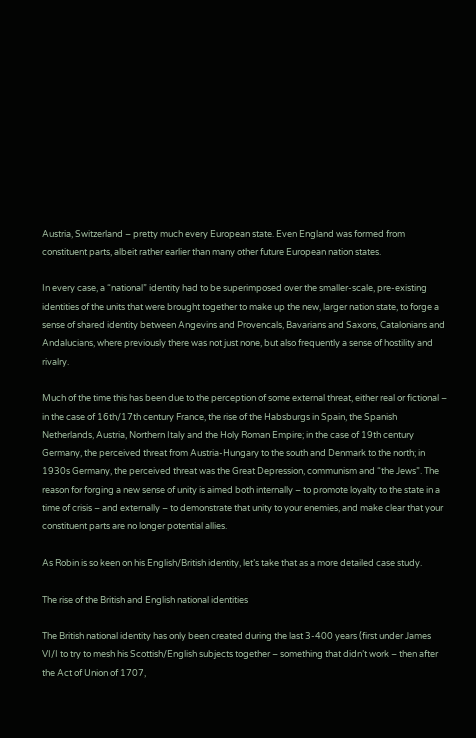Austria, Switzerland – pretty much every European state. Even England was formed from constituent parts, albeit rather earlier than many other future European nation states.

In every case, a “national” identity had to be superimposed over the smaller-scale, pre-existing identities of the units that were brought together to make up the new, larger nation state, to forge a sense of shared identity between Angevins and Provencals, Bavarians and Saxons, Catalonians and Andalucians, where previously there was not just none, but also frequently a sense of hostility and rivalry.

Much of the time this has been due to the perception of some external threat, either real or fictional – in the case of 16th/17th century France, the rise of the Habsburgs in Spain, the Spanish Netherlands, Austria, Northern Italy and the Holy Roman Empire; in the case of 19th century Germany, the perceived threat from Austria-Hungary to the south and Denmark to the north; in 1930s Germany, the perceived threat was the Great Depression, communism and “the Jews”. The reason for forging a new sense of unity is aimed both internally – to promote loyalty to the state in a time of crisis – and externally – to demonstrate that unity to your enemies, and make clear that your constituent parts are no longer potential allies.

As Robin is so keen on his English/British identity, let’s take that as a more detailed case study.

The rise of the British and English national identities

The British national identity has only been created during the last 3-400 years (first under James VI/I to try to mesh his Scottish/English subjects together – something that didn’t work – then after the Act of Union of 1707,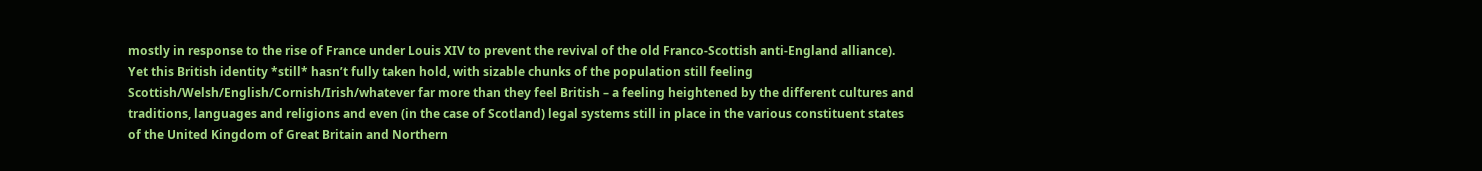mostly in response to the rise of France under Louis XIV to prevent the revival of the old Franco-Scottish anti-England alliance). Yet this British identity *still* hasn’t fully taken hold, with sizable chunks of the population still feeling Scottish/Welsh/English/Cornish/Irish/whatever far more than they feel British – a feeling heightened by the different cultures and traditions, languages and religions and even (in the case of Scotland) legal systems still in place in the various constituent states of the United Kingdom of Great Britain and Northern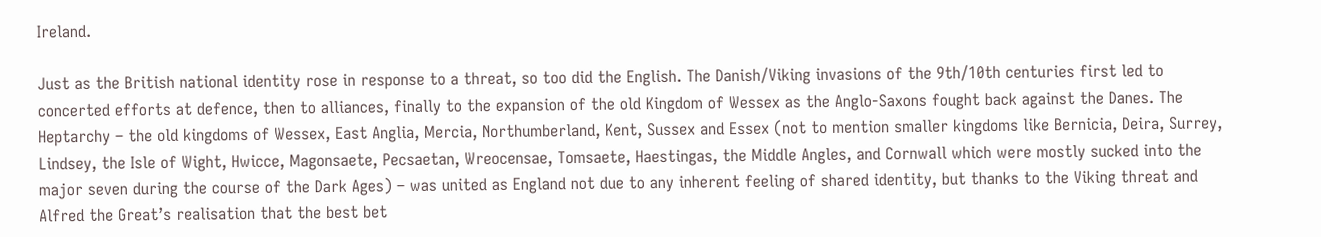Ireland.

Just as the British national identity rose in response to a threat, so too did the English. The Danish/Viking invasions of the 9th/10th centuries first led to concerted efforts at defence, then to alliances, finally to the expansion of the old Kingdom of Wessex as the Anglo-Saxons fought back against the Danes. The Heptarchy – the old kingdoms of Wessex, East Anglia, Mercia, Northumberland, Kent, Sussex and Essex (not to mention smaller kingdoms like Bernicia, Deira, Surrey, Lindsey, the Isle of Wight, Hwicce, Magonsaete, Pecsaetan, Wreocensae, Tomsaete, Haestingas, the Middle Angles, and Cornwall which were mostly sucked into the major seven during the course of the Dark Ages) – was united as England not due to any inherent feeling of shared identity, but thanks to the Viking threat and Alfred the Great’s realisation that the best bet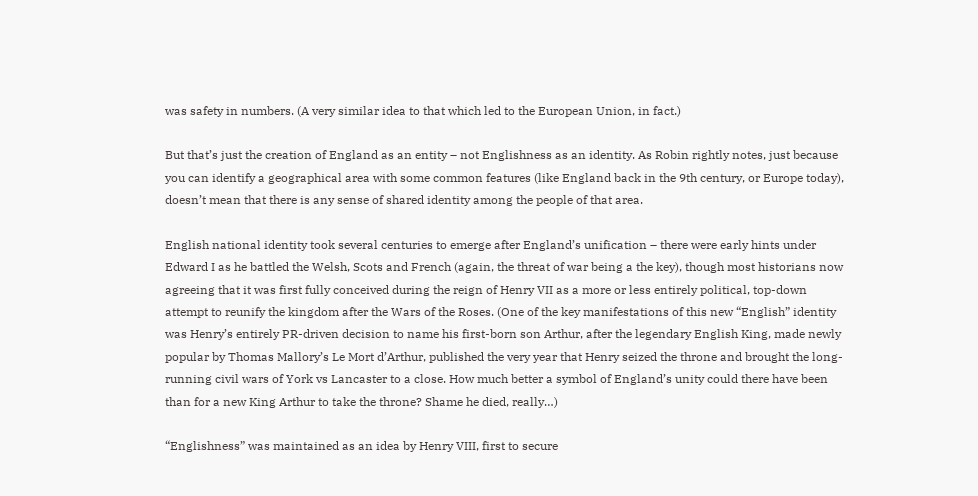was safety in numbers. (A very similar idea to that which led to the European Union, in fact.)

But that’s just the creation of England as an entity – not Englishness as an identity. As Robin rightly notes, just because you can identify a geographical area with some common features (like England back in the 9th century, or Europe today), doesn’t mean that there is any sense of shared identity among the people of that area.

English national identity took several centuries to emerge after England’s unification – there were early hints under Edward I as he battled the Welsh, Scots and French (again, the threat of war being a the key), though most historians now agreeing that it was first fully conceived during the reign of Henry VII as a more or less entirely political, top-down attempt to reunify the kingdom after the Wars of the Roses. (One of the key manifestations of this new “English” identity was Henry’s entirely PR-driven decision to name his first-born son Arthur, after the legendary English King, made newly popular by Thomas Mallory’s Le Mort d’Arthur, published the very year that Henry seized the throne and brought the long-running civil wars of York vs Lancaster to a close. How much better a symbol of England’s unity could there have been than for a new King Arthur to take the throne? Shame he died, really…)

“Englishness” was maintained as an idea by Henry VIII, first to secure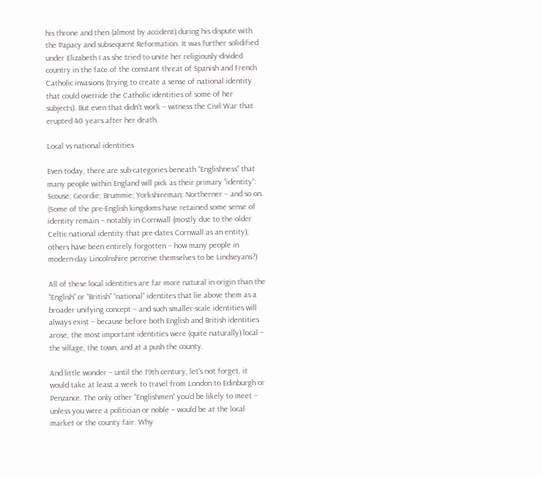his throne and then (almost by accident) during his dispute with the Papacy and subsequent Reformation. It was further solidified under Elizabeth I as she tried to unite her religiously-divided country in the face of the constant threat of Spanish and French Catholic invasions (trying to create a sense of national identity that could override the Catholic identities of some of her subjects). But even that didn’t work – witness the Civil War that erupted 40 years after her death.

Local vs national identities

Even today, there are sub-categories beneath “Englishness” that many people within England will pick as their primary “identity”: Scouse; Geordie; Brummie; Yorkshireman; Northerner – and so on. (Some of the pre-English kingdoms have retained some sense of identity remain – notably in Cornwall (mostly due to the older Celtic national identity that pre-dates Cornwall as an entity); others have been entirely forgotten – how many people in modern-day Lincolnshire perceive themselves to be Lindseyans?)

All of these local identities are far more natural in origin than the “English” or “British” “national” identites that lie above them as a broader unifying concept – and such smaller-scale identities will always exist – because before both English and British identities arose, the most important identities were (quite naturally) local – the village, the town, and at a push the county.

And little wonder – until the 19th century, let’s not forget, it would take at least a week to travel from London to Edinburgh or Penzance. The only other “Englishmen” you’d be likely to meet – unless you were a politician or noble – would be at the local market or the county fair. Why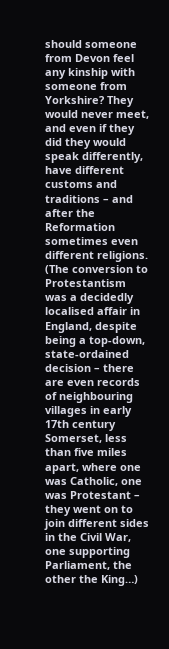should someone from Devon feel any kinship with someone from Yorkshire? They would never meet, and even if they did they would speak differently, have different customs and traditions – and after the Reformation sometimes even different religions. (The conversion to Protestantism was a decidedly localised affair in England, despite being a top-down, state-ordained decision – there are even records of neighbouring villages in early 17th century Somerset, less than five miles apart, where one was Catholic, one was Protestant – they went on to join different sides in the Civil War, one supporting Parliament, the other the King…)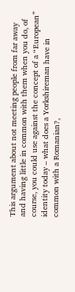This argument about not meeting people from far away and having little in common with them when you do, of course, you could use against the concept of a “European” identity today – what does a Yorkshireman have in common with a Romanian?,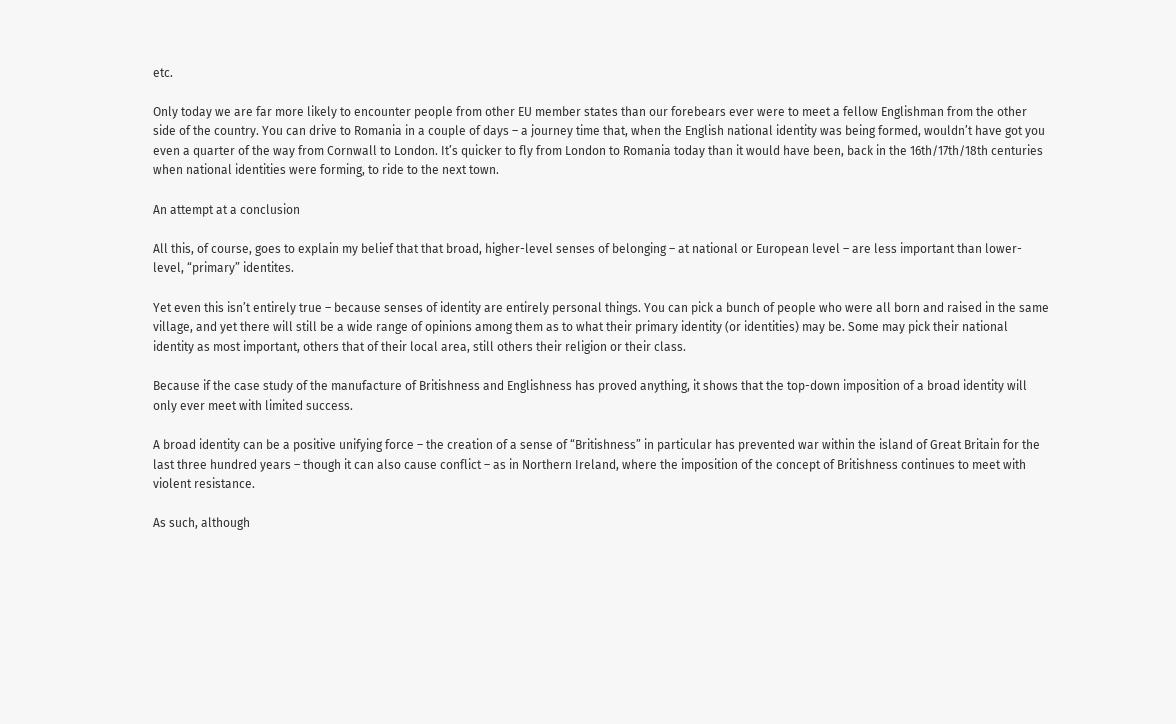etc.

Only today we are far more likely to encounter people from other EU member states than our forebears ever were to meet a fellow Englishman from the other side of the country. You can drive to Romania in a couple of days – a journey time that, when the English national identity was being formed, wouldn’t have got you even a quarter of the way from Cornwall to London. It’s quicker to fly from London to Romania today than it would have been, back in the 16th/17th/18th centuries when national identities were forming, to ride to the next town.

An attempt at a conclusion

All this, of course, goes to explain my belief that that broad, higher-level senses of belonging – at national or European level – are less important than lower-level, “primary” identites.

Yet even this isn’t entirely true – because senses of identity are entirely personal things. You can pick a bunch of people who were all born and raised in the same village, and yet there will still be a wide range of opinions among them as to what their primary identity (or identities) may be. Some may pick their national identity as most important, others that of their local area, still others their religion or their class.

Because if the case study of the manufacture of Britishness and Englishness has proved anything, it shows that the top-down imposition of a broad identity will only ever meet with limited success.

A broad identity can be a positive unifying force – the creation of a sense of “Britishness” in particular has prevented war within the island of Great Britain for the last three hundred years – though it can also cause conflict – as in Northern Ireland, where the imposition of the concept of Britishness continues to meet with violent resistance.

As such, although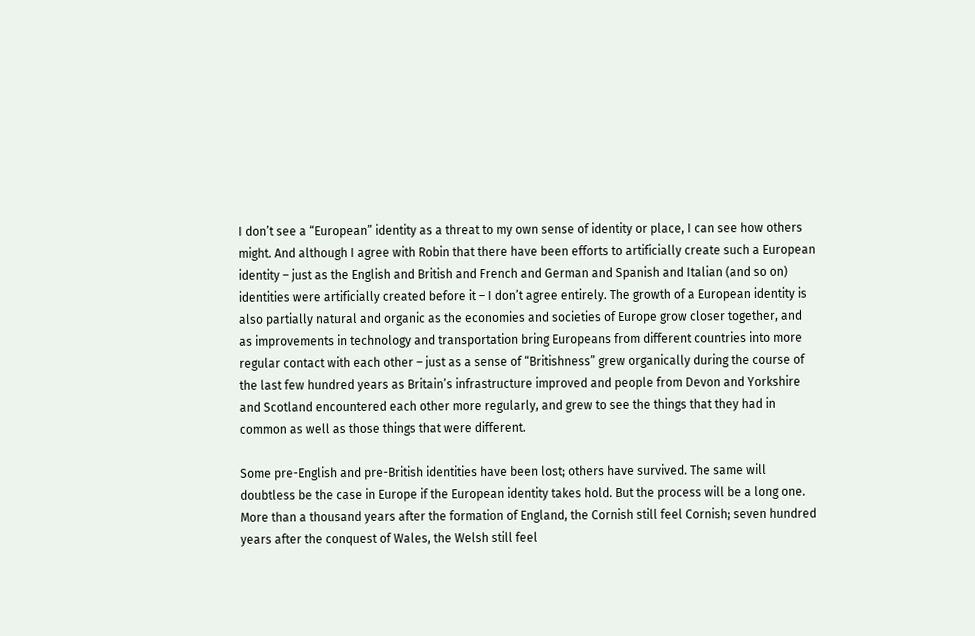I don’t see a “European” identity as a threat to my own sense of identity or place, I can see how others might. And although I agree with Robin that there have been efforts to artificially create such a European identity – just as the English and British and French and German and Spanish and Italian (and so on) identities were artificially created before it – I don’t agree entirely. The growth of a European identity is also partially natural and organic as the economies and societies of Europe grow closer together, and as improvements in technology and transportation bring Europeans from different countries into more regular contact with each other – just as a sense of “Britishness” grew organically during the course of the last few hundred years as Britain’s infrastructure improved and people from Devon and Yorkshire and Scotland encountered each other more regularly, and grew to see the things that they had in common as well as those things that were different.

Some pre-English and pre-British identities have been lost; others have survived. The same will doubtless be the case in Europe if the European identity takes hold. But the process will be a long one. More than a thousand years after the formation of England, the Cornish still feel Cornish; seven hundred years after the conquest of Wales, the Welsh still feel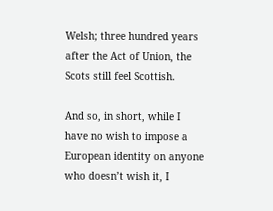Welsh; three hundred years after the Act of Union, the Scots still feel Scottish.

And so, in short, while I have no wish to impose a European identity on anyone who doesn’t wish it, I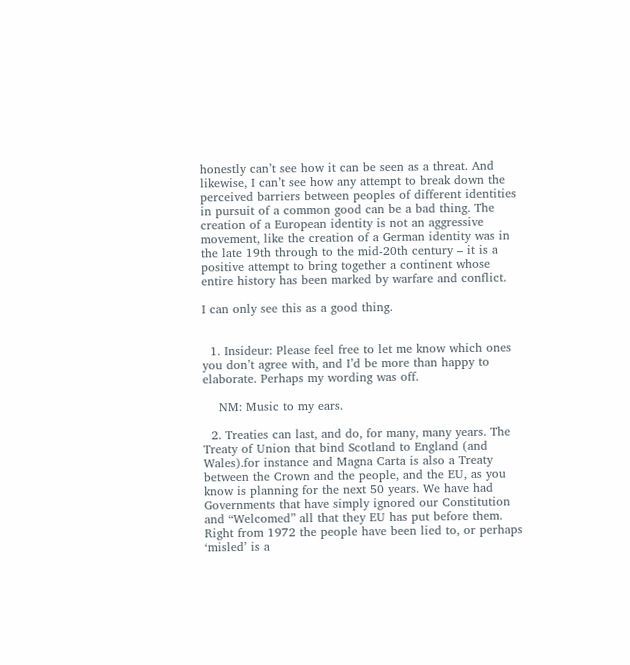honestly can’t see how it can be seen as a threat. And likewise, I can’t see how any attempt to break down the perceived barriers between peoples of different identities in pursuit of a common good can be a bad thing. The creation of a European identity is not an aggressive movement, like the creation of a German identity was in the late 19th through to the mid-20th century – it is a positive attempt to bring together a continent whose entire history has been marked by warfare and conflict.

I can only see this as a good thing.


  1. Insideur: Please feel free to let me know which ones you don’t agree with, and I’d be more than happy to elaborate. Perhaps my wording was off.

    NM: Music to my ears.

  2. Treaties can last, and do, for many, many years. The Treaty of Union that bind Scotland to England (and Wales).for instance and Magna Carta is also a Treaty between the Crown and the people, and the EU, as you know is planning for the next 50 years. We have had Governments that have simply ignored our Constitution and “Welcomed” all that they EU has put before them. Right from 1972 the people have been lied to, or perhaps ‘misled’ is a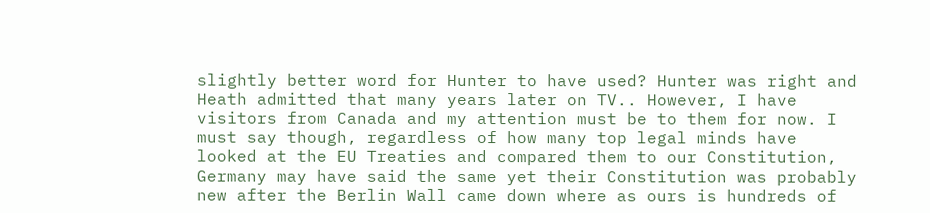slightly better word for Hunter to have used? Hunter was right and Heath admitted that many years later on TV.. However, I have visitors from Canada and my attention must be to them for now. I must say though, regardless of how many top legal minds have looked at the EU Treaties and compared them to our Constitution, Germany may have said the same yet their Constitution was probably new after the Berlin Wall came down where as ours is hundreds of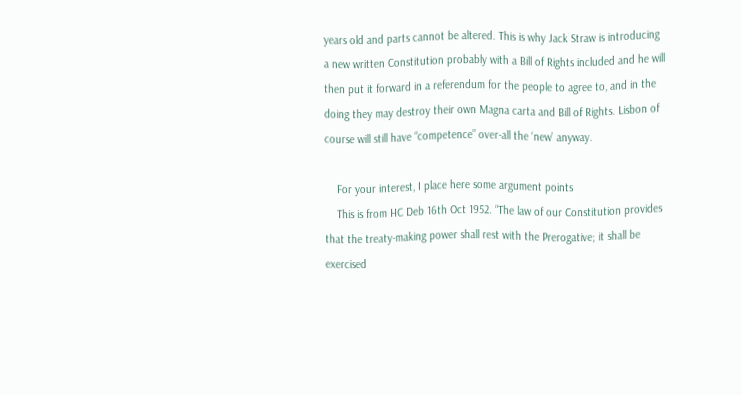years old and parts cannot be altered. This is why Jack Straw is introducing a new written Constitution probably with a Bill of Rights included and he will then put it forward in a referendum for the people to agree to, and in the doing they may destroy their own Magna carta and Bill of Rights. Lisbon of course will still have “competence” over-all the ‘new’ anyway.

    For your interest, I place here some argument points
    This is from HC Deb 16th Oct 1952. “The law of our Constitution provides that the treaty-making power shall rest with the Prerogative; it shall be exercised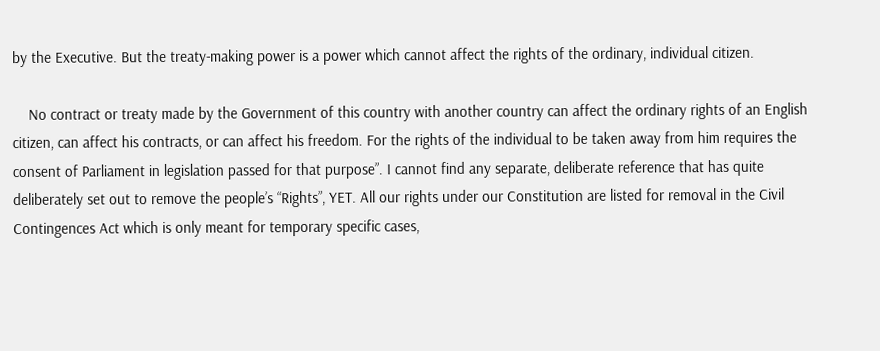by the Executive. But the treaty-making power is a power which cannot affect the rights of the ordinary, individual citizen.

    No contract or treaty made by the Government of this country with another country can affect the ordinary rights of an English citizen, can affect his contracts, or can affect his freedom. For the rights of the individual to be taken away from him requires the consent of Parliament in legislation passed for that purpose”. I cannot find any separate, deliberate reference that has quite deliberately set out to remove the people’s “Rights”, YET. All our rights under our Constitution are listed for removal in the Civil Contingences Act which is only meant for temporary specific cases,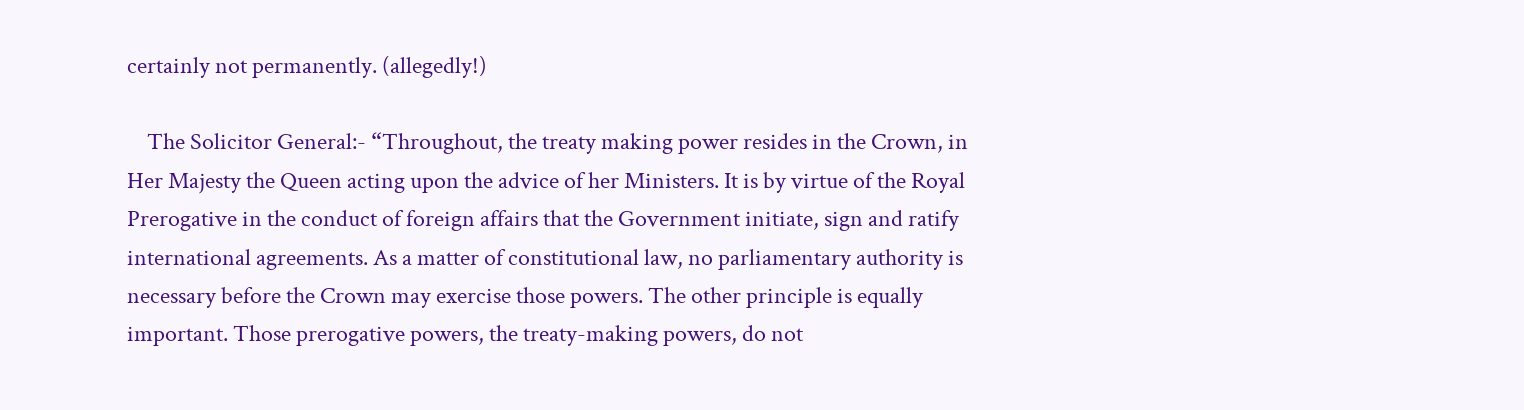certainly not permanently. (allegedly!)

    The Solicitor General:- “Throughout, the treaty making power resides in the Crown, in Her Majesty the Queen acting upon the advice of her Ministers. It is by virtue of the Royal Prerogative in the conduct of foreign affairs that the Government initiate, sign and ratify international agreements. As a matter of constitutional law, no parliamentary authority is necessary before the Crown may exercise those powers. The other principle is equally important. Those prerogative powers, the treaty-making powers, do not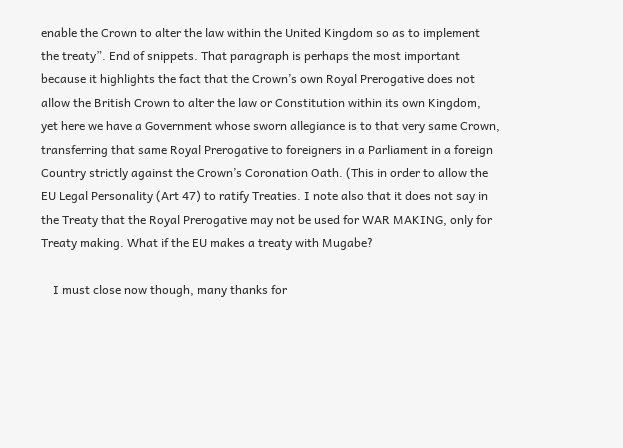enable the Crown to alter the law within the United Kingdom so as to implement the treaty”. End of snippets. That paragraph is perhaps the most important because it highlights the fact that the Crown’s own Royal Prerogative does not allow the British Crown to alter the law or Constitution within its own Kingdom, yet here we have a Government whose sworn allegiance is to that very same Crown, transferring that same Royal Prerogative to foreigners in a Parliament in a foreign Country strictly against the Crown’s Coronation Oath. (This in order to allow the EU Legal Personality (Art 47) to ratify Treaties. I note also that it does not say in the Treaty that the Royal Prerogative may not be used for WAR MAKING, only for Treaty making. What if the EU makes a treaty with Mugabe?

    I must close now though, many thanks for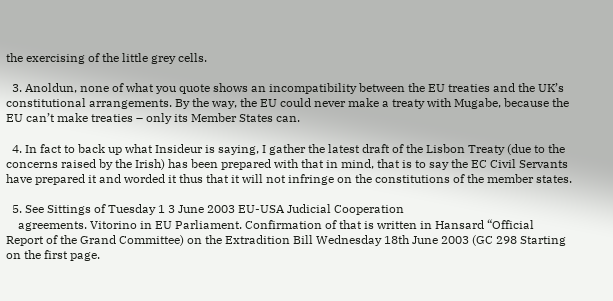the exercising of the little grey cells.

  3. Anoldun, none of what you quote shows an incompatibility between the EU treaties and the UK’s constitutional arrangements. By the way, the EU could never make a treaty with Mugabe, because the EU can’t make treaties – only its Member States can.

  4. In fact to back up what Insideur is saying, I gather the latest draft of the Lisbon Treaty (due to the concerns raised by the Irish) has been prepared with that in mind, that is to say the EC Civil Servants have prepared it and worded it thus that it will not infringe on the constitutions of the member states.

  5. See Sittings of Tuesday 1 3 June 2003 EU-USA Judicial Cooperation
    agreements. Vitorino in EU Parliament. Confirmation of that is written in Hansard “Official Report of the Grand Committee) on the Extradition Bill Wednesday 18th June 2003 (GC 298 Starting on the first page.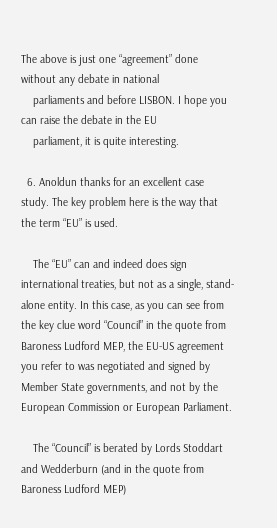The above is just one “agreement” done without any debate in national
    parliaments and before LISBON. I hope you can raise the debate in the EU
    parliament, it is quite interesting.

  6. Anoldun thanks for an excellent case study. The key problem here is the way that the term “EU” is used.

    The “EU” can and indeed does sign international treaties, but not as a single, stand-alone entity. In this case, as you can see from the key clue word “Council” in the quote from Baroness Ludford MEP, the EU-US agreement you refer to was negotiated and signed by Member State governments, and not by the European Commission or European Parliament.

    The “Council” is berated by Lords Stoddart and Wedderburn (and in the quote from Baroness Ludford MEP)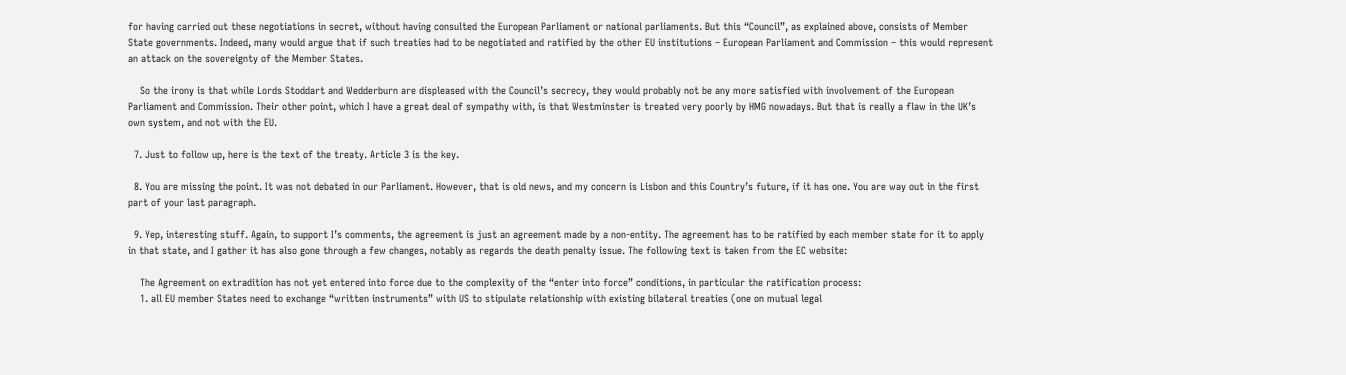for having carried out these negotiations in secret, without having consulted the European Parliament or national parliaments. But this “Council”, as explained above, consists of Member State governments. Indeed, many would argue that if such treaties had to be negotiated and ratified by the other EU institutions – European Parliament and Commission – this would represent an attack on the sovereignty of the Member States.

    So the irony is that while Lords Stoddart and Wedderburn are displeased with the Council’s secrecy, they would probably not be any more satisfied with involvement of the European Parliament and Commission. Their other point, which I have a great deal of sympathy with, is that Westminster is treated very poorly by HMG nowadays. But that is really a flaw in the UK’s own system, and not with the EU.

  7. Just to follow up, here is the text of the treaty. Article 3 is the key.

  8. You are missing the point. It was not debated in our Parliament. However, that is old news, and my concern is Lisbon and this Country’s future, if it has one. You are way out in the first part of your last paragraph.

  9. Yep, interesting stuff. Again, to support I’s comments, the agreement is just an agreement made by a non-entity. The agreement has to be ratified by each member state for it to apply in that state, and I gather it has also gone through a few changes, notably as regards the death penalty issue. The following text is taken from the EC website:

    The Agreement on extradition has not yet entered into force due to the complexity of the “enter into force” conditions, in particular the ratification process:
    1. all EU member States need to exchange “written instruments” with US to stipulate relationship with existing bilateral treaties (one on mutual legal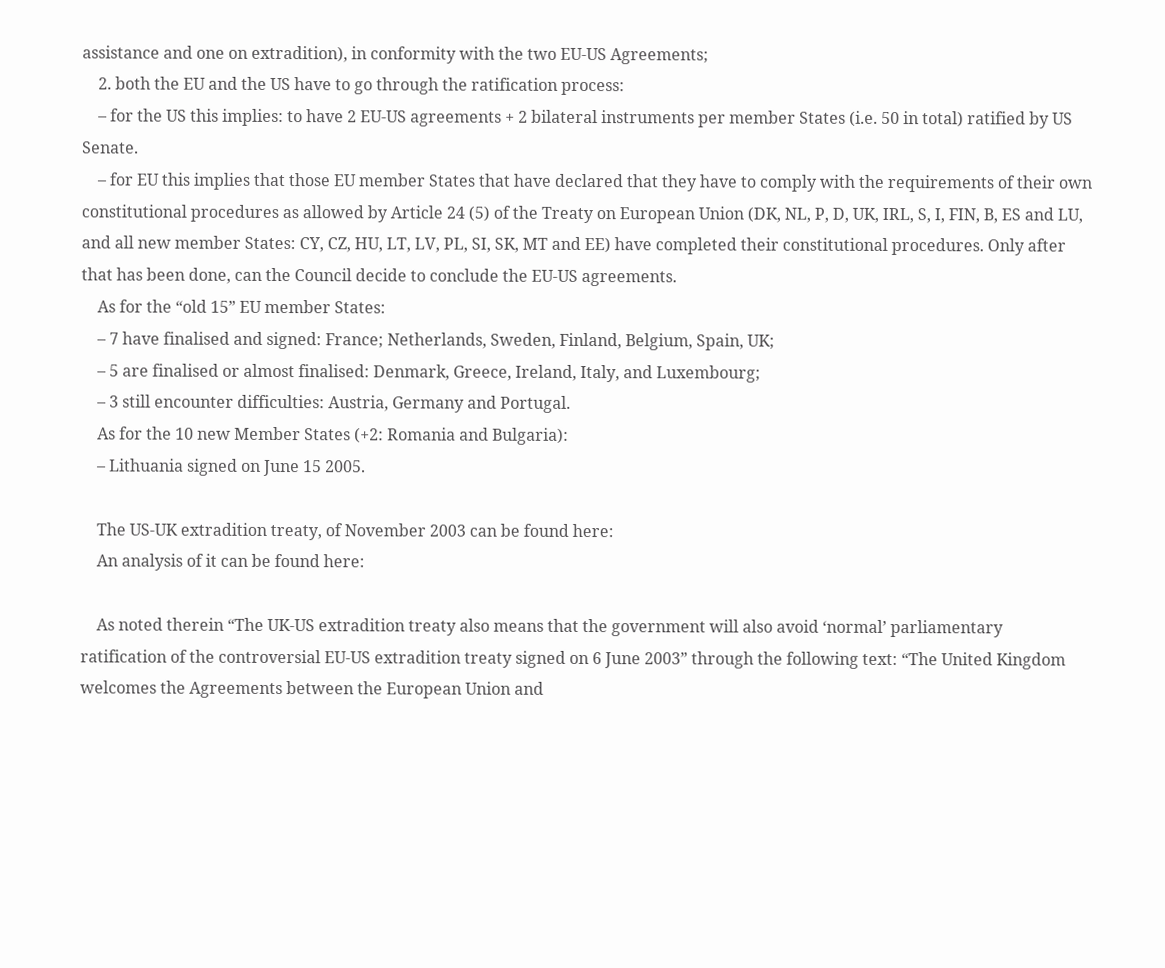assistance and one on extradition), in conformity with the two EU-US Agreements;
    2. both the EU and the US have to go through the ratification process:
    – for the US this implies: to have 2 EU-US agreements + 2 bilateral instruments per member States (i.e. 50 in total) ratified by US Senate.
    – for EU this implies that those EU member States that have declared that they have to comply with the requirements of their own constitutional procedures as allowed by Article 24 (5) of the Treaty on European Union (DK, NL, P, D, UK, IRL, S, I, FIN, B, ES and LU, and all new member States: CY, CZ, HU, LT, LV, PL, SI, SK, MT and EE) have completed their constitutional procedures. Only after that has been done, can the Council decide to conclude the EU-US agreements.
    As for the “old 15” EU member States:
    – 7 have finalised and signed: France; Netherlands, Sweden, Finland, Belgium, Spain, UK;
    – 5 are finalised or almost finalised: Denmark, Greece, Ireland, Italy, and Luxembourg;
    – 3 still encounter difficulties: Austria, Germany and Portugal.
    As for the 10 new Member States (+2: Romania and Bulgaria):
    – Lithuania signed on June 15 2005.

    The US-UK extradition treaty, of November 2003 can be found here:
    An analysis of it can be found here:

    As noted therein “The UK-US extradition treaty also means that the government will also avoid ‘normal’ parliamentary ratification of the controversial EU-US extradition treaty signed on 6 June 2003” through the following text: “The United Kingdom welcomes the Agreements between the European Union and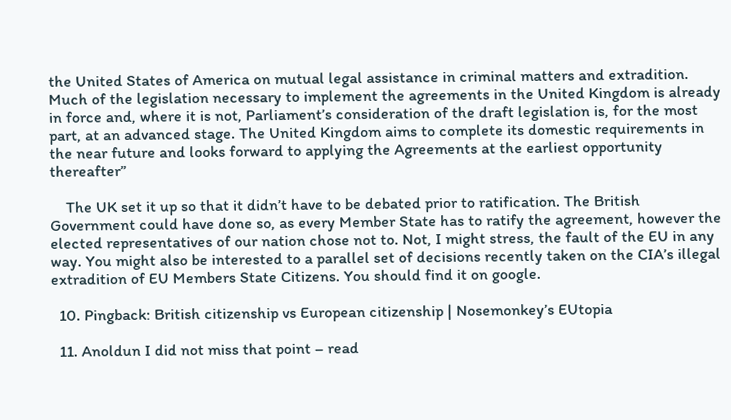the United States of America on mutual legal assistance in criminal matters and extradition. Much of the legislation necessary to implement the agreements in the United Kingdom is already in force and, where it is not, Parliament’s consideration of the draft legislation is, for the most part, at an advanced stage. The United Kingdom aims to complete its domestic requirements in the near future and looks forward to applying the Agreements at the earliest opportunity thereafter”

    The UK set it up so that it didn’t have to be debated prior to ratification. The British Government could have done so, as every Member State has to ratify the agreement, however the elected representatives of our nation chose not to. Not, I might stress, the fault of the EU in any way. You might also be interested to a parallel set of decisions recently taken on the CIA’s illegal extradition of EU Members State Citizens. You should find it on google.

  10. Pingback: British citizenship vs European citizenship | Nosemonkey’s EUtopia

  11. Anoldun I did not miss that point – read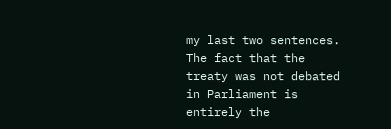my last two sentences. The fact that the treaty was not debated in Parliament is entirely the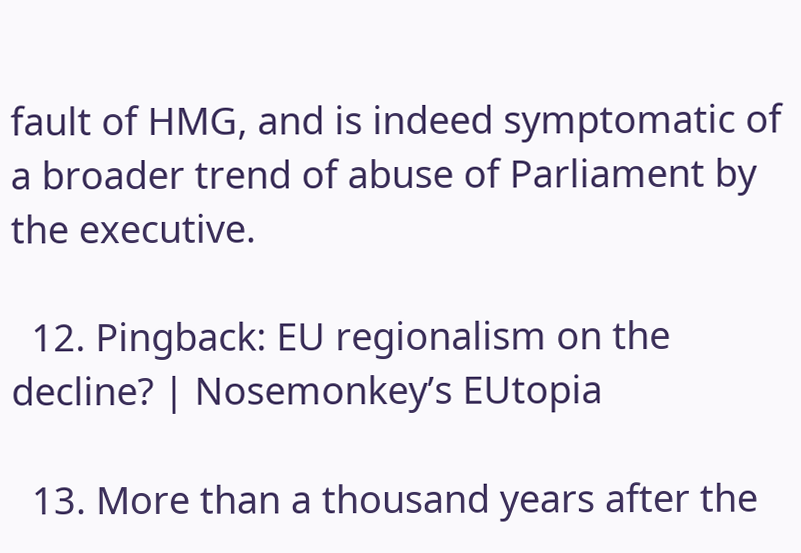fault of HMG, and is indeed symptomatic of a broader trend of abuse of Parliament by the executive.

  12. Pingback: EU regionalism on the decline? | Nosemonkey’s EUtopia

  13. More than a thousand years after the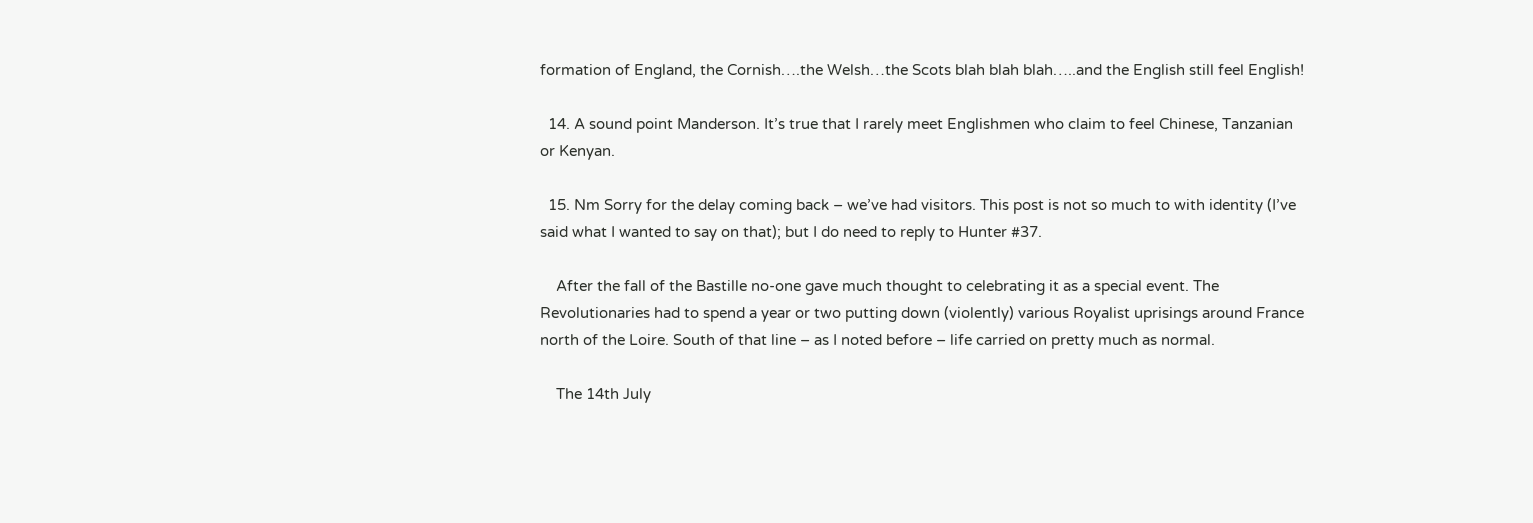formation of England, the Cornish….the Welsh…the Scots blah blah blah…..and the English still feel English!

  14. A sound point Manderson. It’s true that I rarely meet Englishmen who claim to feel Chinese, Tanzanian or Kenyan.

  15. Nm Sorry for the delay coming back – we’ve had visitors. This post is not so much to with identity (I’ve said what I wanted to say on that); but I do need to reply to Hunter #37.

    After the fall of the Bastille no-one gave much thought to celebrating it as a special event. The Revolutionaries had to spend a year or two putting down (violently) various Royalist uprisings around France north of the Loire. South of that line – as I noted before – life carried on pretty much as normal.

    The 14th July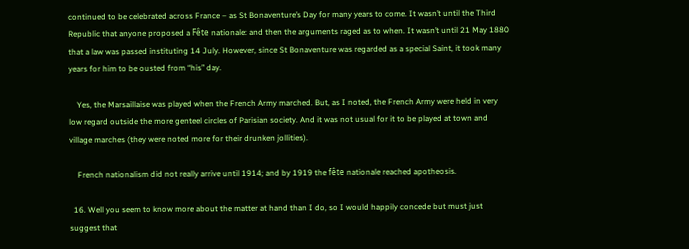continued to be celebrated across France – as St Bonaventure’s Day for many years to come. It wasn’t until the Third Republic that anyone proposed a Fête nationale: and then the arguments raged as to when. It wasn’t until 21 May 1880 that a law was passed instituting 14 July. However, since St Bonaventure was regarded as a special Saint, it took many years for him to be ousted from “his” day.

    Yes, the Marsaillaise was played when the French Army marched. But, as I noted, the French Army were held in very low regard outside the more genteel circles of Parisian society. And it was not usual for it to be played at town and village marches (they were noted more for their drunken jollities).

    French nationalism did not really arrive until 1914; and by 1919 the fête nationale reached apotheosis.

  16. Well you seem to know more about the matter at hand than I do, so I would happily concede but must just suggest that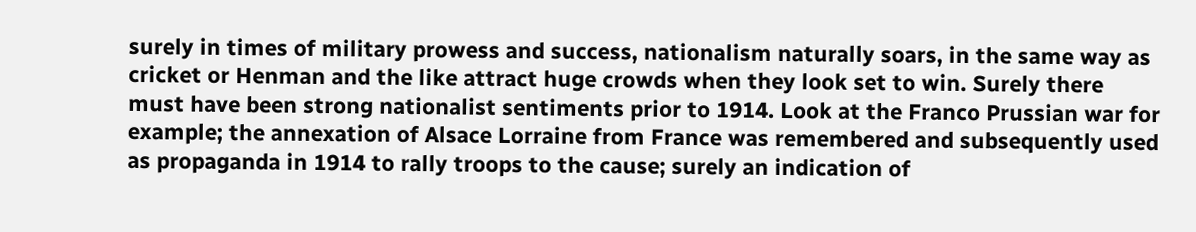surely in times of military prowess and success, nationalism naturally soars, in the same way as cricket or Henman and the like attract huge crowds when they look set to win. Surely there must have been strong nationalist sentiments prior to 1914. Look at the Franco Prussian war for example; the annexation of Alsace Lorraine from France was remembered and subsequently used as propaganda in 1914 to rally troops to the cause; surely an indication of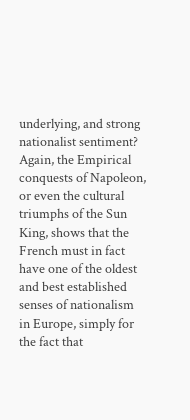underlying, and strong nationalist sentiment? Again, the Empirical conquests of Napoleon, or even the cultural triumphs of the Sun King, shows that the French must in fact have one of the oldest and best established senses of nationalism in Europe, simply for the fact that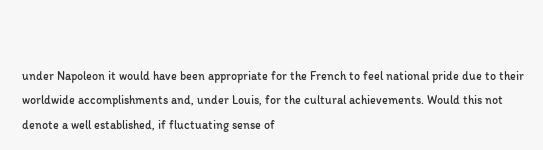under Napoleon it would have been appropriate for the French to feel national pride due to their worldwide accomplishments and, under Louis, for the cultural achievements. Would this not denote a well established, if fluctuating sense of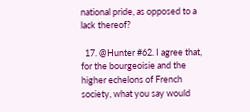national pride, as opposed to a lack thereof?

  17. @Hunter #62. I agree that, for the bourgeoisie and the higher echelons of French society, what you say would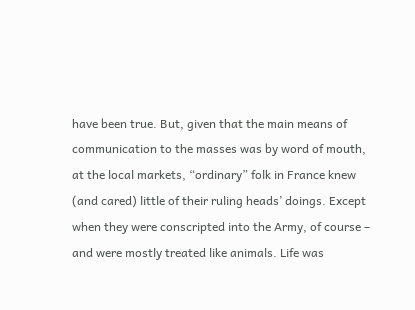have been true. But, given that the main means of communication to the masses was by word of mouth, at the local markets, “ordinary” folk in France knew (and cared) little of their ruling heads’ doings. Except when they were conscripted into the Army, of course – and were mostly treated like animals. Life was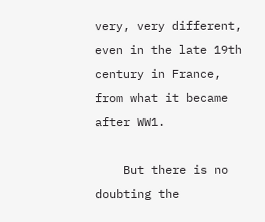very, very different, even in the late 19th century in France, from what it became after WW1.

    But there is no doubting the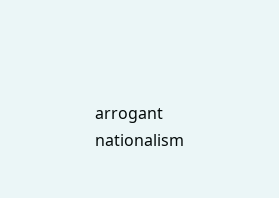arrogant nationalism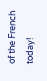of the French today!